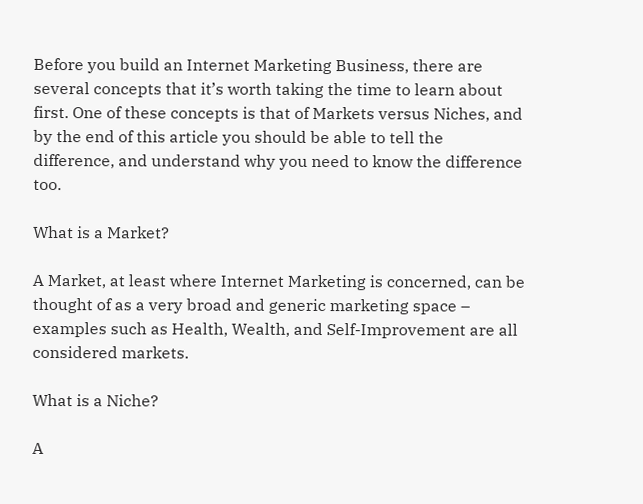Before you build an Internet Marketing Business, there are several concepts that it’s worth taking the time to learn about first. One of these concepts is that of Markets versus Niches, and by the end of this article you should be able to tell the difference, and understand why you need to know the difference too.

What is a Market?

A Market, at least where Internet Marketing is concerned, can be thought of as a very broad and generic marketing space – examples such as Health, Wealth, and Self-Improvement are all considered markets.

What is a Niche?

A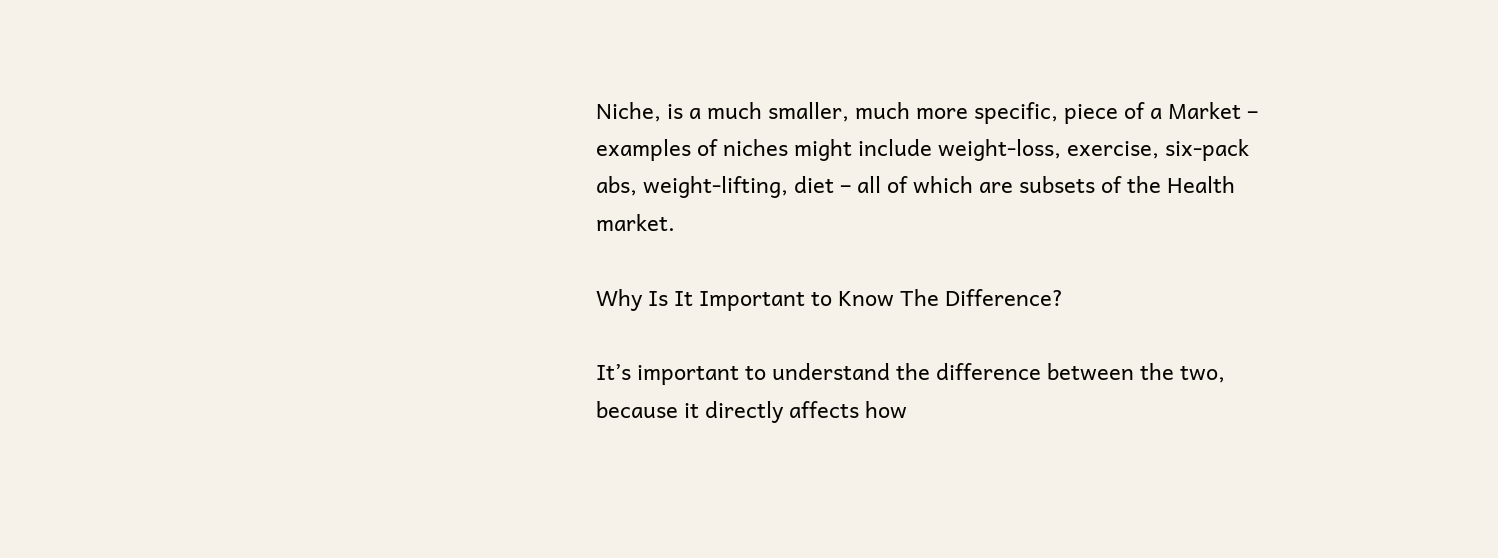Niche, is a much smaller, much more specific, piece of a Market – examples of niches might include weight-loss, exercise, six-pack abs, weight-lifting, diet – all of which are subsets of the Health market.

Why Is It Important to Know The Difference?

It’s important to understand the difference between the two, because it directly affects how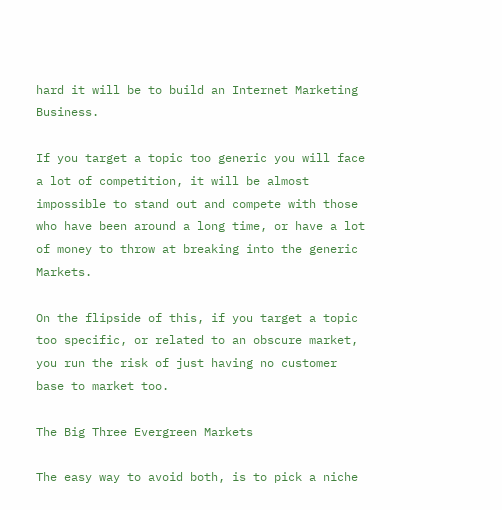hard it will be to build an Internet Marketing Business.

If you target a topic too generic you will face a lot of competition, it will be almost impossible to stand out and compete with those who have been around a long time, or have a lot of money to throw at breaking into the generic Markets.

On the flipside of this, if you target a topic too specific, or related to an obscure market, you run the risk of just having no customer base to market too.

The Big Three Evergreen Markets

The easy way to avoid both, is to pick a niche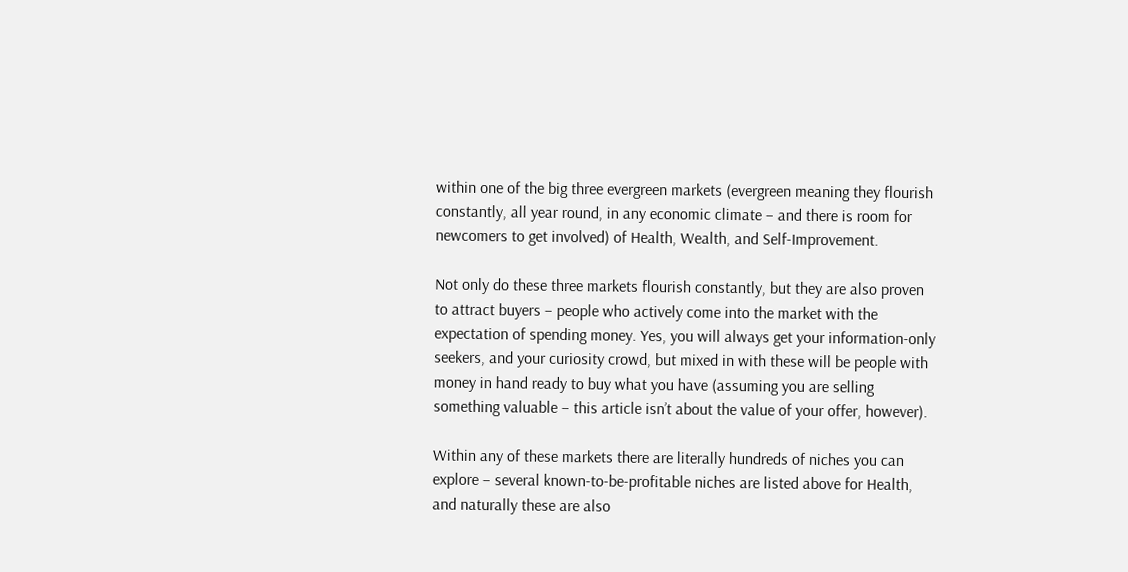within one of the big three evergreen markets (evergreen meaning they flourish constantly, all year round, in any economic climate – and there is room for newcomers to get involved) of Health, Wealth, and Self-Improvement.

Not only do these three markets flourish constantly, but they are also proven to attract buyers – people who actively come into the market with the expectation of spending money. Yes, you will always get your information-only seekers, and your curiosity crowd, but mixed in with these will be people with money in hand ready to buy what you have (assuming you are selling something valuable – this article isn’t about the value of your offer, however).

Within any of these markets there are literally hundreds of niches you can explore – several known-to-be-profitable niches are listed above for Health, and naturally these are also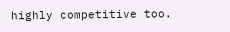highly competitive too.